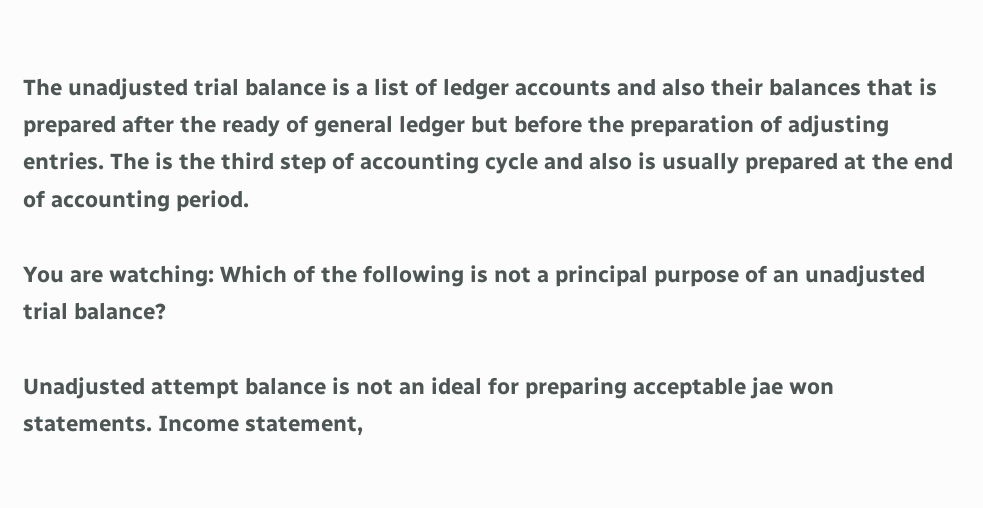The unadjusted trial balance is a list of ledger accounts and also their balances that is prepared after the ready of general ledger but before the preparation of adjusting entries. The is the third step of accounting cycle and also is usually prepared at the end of accounting period.

You are watching: Which of the following is not a principal purpose of an unadjusted trial balance?

Unadjusted attempt balance is not an ideal for preparing acceptable jae won statements. Income statement,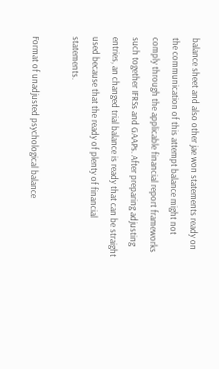balance sheet and also other jae won statements ready on the communication of this attempt balance might not comply through the applicable financial report frameworks such together IFRSs and GAAPs. After preparing adjusting entries, an changed trial balance is ready that can be straight used because that the ready of plenty of financial statements.

Format of unadjusted psychological balance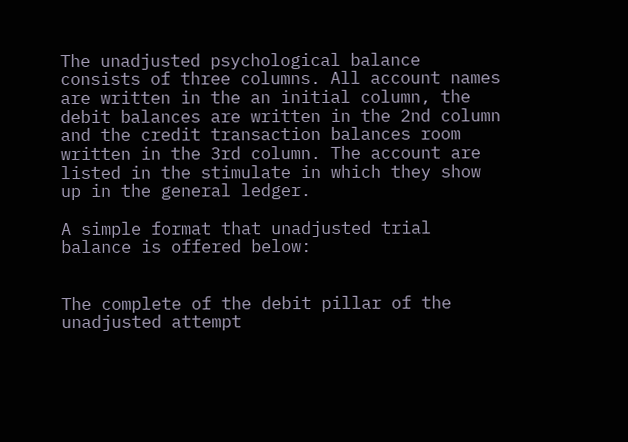The unadjusted psychological balance consists of three columns. All account names are written in the an initial column, the debit balances are written in the 2nd column and the credit transaction balances room written in the 3rd column. The account are listed in the stimulate in which they show up in the general ledger.

A simple format that unadjusted trial balance is offered below:


The complete of the debit pillar of the unadjusted attempt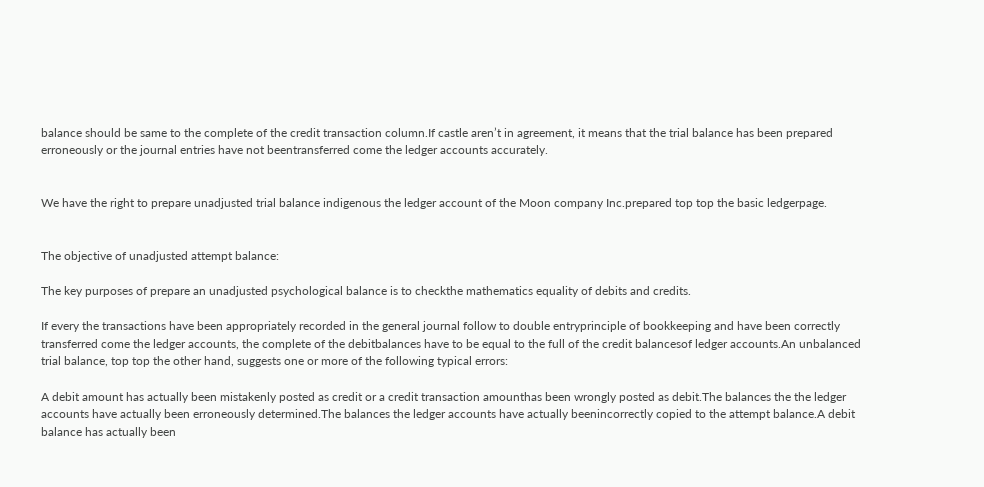balance should be same to the complete of the credit transaction column.If castle aren’t in agreement, it means that the trial balance has been prepared erroneously or the journal entries have not beentransferred come the ledger accounts accurately.


We have the right to prepare unadjusted trial balance indigenous the ledger account of the Moon company Inc.prepared top top the basic ledgerpage.


The objective of unadjusted attempt balance:

The key purposes of prepare an unadjusted psychological balance is to checkthe mathematics equality of debits and credits.

If every the transactions have been appropriately recorded in the general journal follow to double entryprinciple of bookkeeping and have been correctly transferred come the ledger accounts, the complete of the debitbalances have to be equal to the full of the credit balancesof ledger accounts.An unbalanced trial balance, top top the other hand, suggests one or more of the following typical errors:

A debit amount has actually been mistakenly posted as credit or a credit transaction amounthas been wrongly posted as debit.The balances the the ledger accounts have actually been erroneously determined.The balances the ledger accounts have actually beenincorrectly copied to the attempt balance.A debit balance has actually been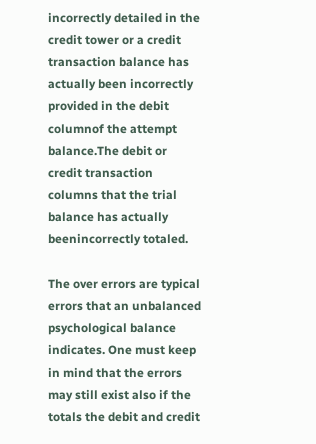incorrectly detailed in the credit tower or a credit transaction balance has actually been incorrectly provided in the debit columnof the attempt balance.The debit or credit transaction columns that the trial balance has actually beenincorrectly totaled.

The over errors are typical errors that an unbalanced psychological balance indicates. One must keep in mind that the errors may still exist also if the totals the debit and credit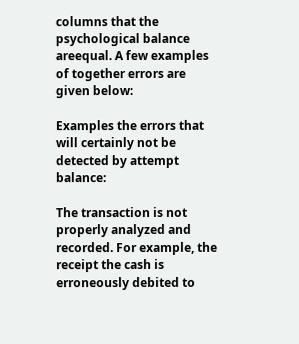columns that the psychological balance areequal. A few examples of together errors are given below:

Examples the errors that will certainly not be detected by attempt balance:

The transaction is not properly analyzed and recorded. For example, the receipt the cash is erroneously debited to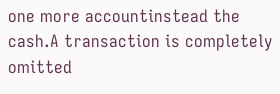one more accountinstead the cash.A transaction is completely omitted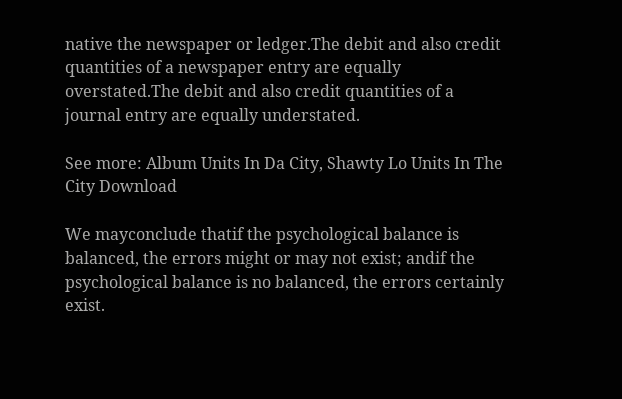native the newspaper or ledger.The debit and also credit quantities of a newspaper entry are equally overstated.The debit and also credit quantities of a journal entry are equally understated.

See more: Album Units In Da City, Shawty Lo Units In The City Download

We mayconclude thatif the psychological balance is balanced, the errors might or may not exist; andif the psychological balance is no balanced, the errors certainly exist.